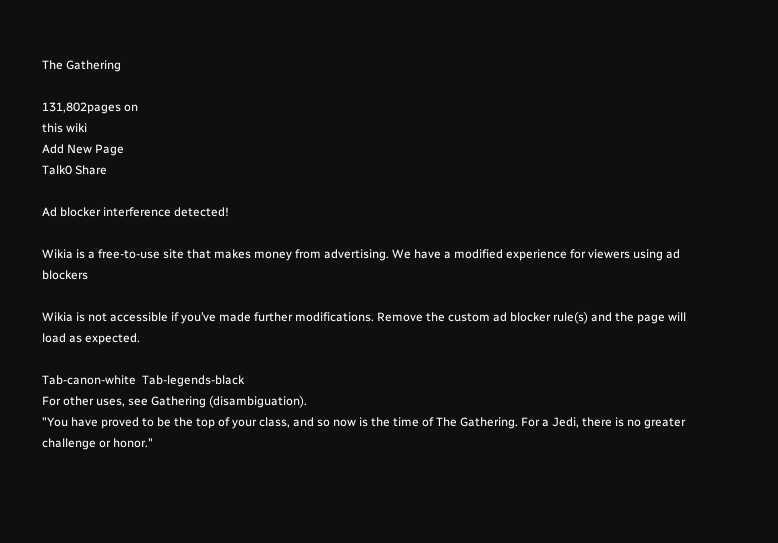The Gathering

131,802pages on
this wiki
Add New Page
Talk0 Share

Ad blocker interference detected!

Wikia is a free-to-use site that makes money from advertising. We have a modified experience for viewers using ad blockers

Wikia is not accessible if you’ve made further modifications. Remove the custom ad blocker rule(s) and the page will load as expected.

Tab-canon-white  Tab-legends-black
For other uses, see Gathering (disambiguation).
"You have proved to be the top of your class, and so now is the time of The Gathering. For a Jedi, there is no greater challenge or honor."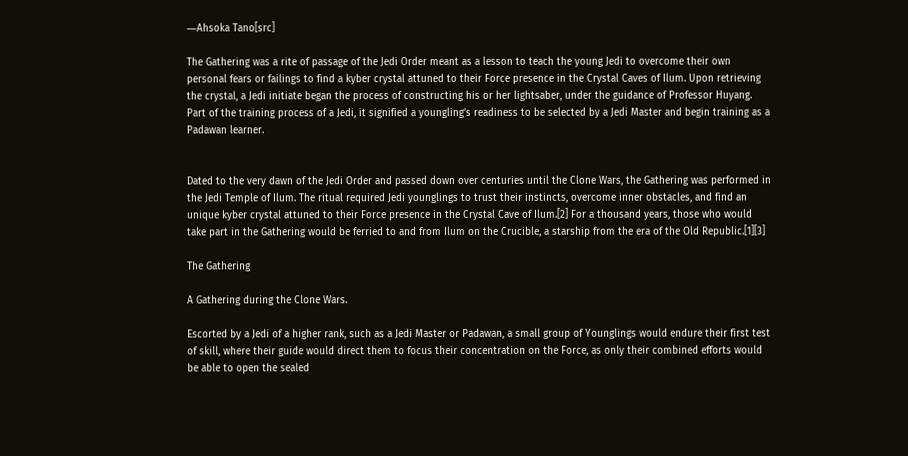―Ahsoka Tano[src]

The Gathering was a rite of passage of the Jedi Order meant as a lesson to teach the young Jedi to overcome their own personal fears or failings to find a kyber crystal attuned to their Force presence in the Crystal Caves of Ilum. Upon retrieving the crystal, a Jedi initiate began the process of constructing his or her lightsaber, under the guidance of Professor Huyang. Part of the training process of a Jedi, it signified a youngling's readiness to be selected by a Jedi Master and begin training as a Padawan learner.


Dated to the very dawn of the Jedi Order and passed down over centuries until the Clone Wars, the Gathering was performed in the Jedi Temple of Ilum. The ritual required Jedi younglings to trust their instincts, overcome inner obstacles, and find an unique kyber crystal attuned to their Force presence in the Crystal Cave of Ilum.[2] For a thousand years, those who would take part in the Gathering would be ferried to and from Ilum on the Crucible, a starship from the era of the Old Republic.[1][3]

The Gathering

A Gathering during the Clone Wars.

Escorted by a Jedi of a higher rank, such as a Jedi Master or Padawan, a small group of Younglings would endure their first test of skill, where their guide would direct them to focus their concentration on the Force, as only their combined efforts would be able to open the sealed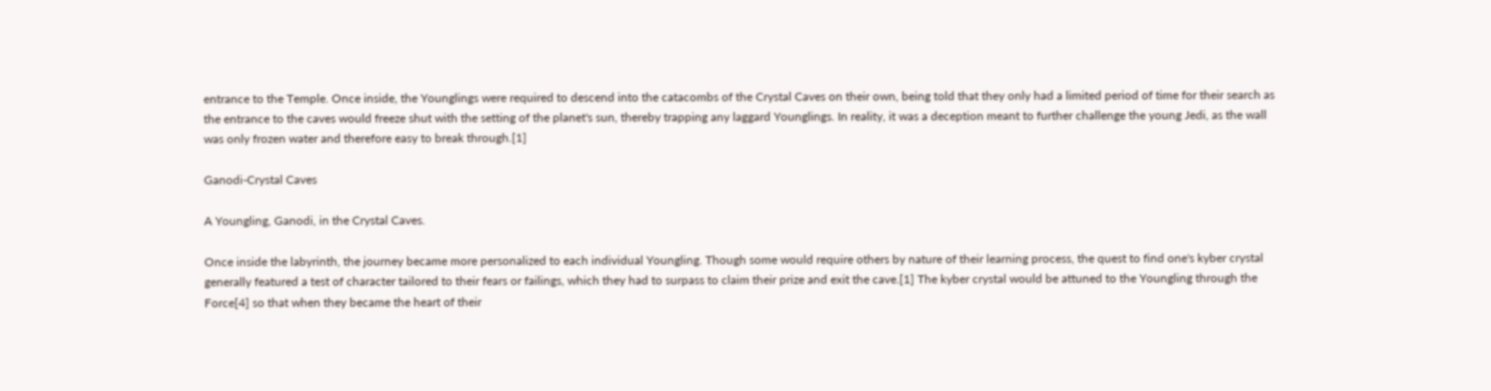entrance to the Temple. Once inside, the Younglings were required to descend into the catacombs of the Crystal Caves on their own, being told that they only had a limited period of time for their search as the entrance to the caves would freeze shut with the setting of the planet's sun, thereby trapping any laggard Younglings. In reality, it was a deception meant to further challenge the young Jedi, as the wall was only frozen water and therefore easy to break through.[1]

Ganodi-Crystal Caves

A Youngling, Ganodi, in the Crystal Caves.

Once inside the labyrinth, the journey became more personalized to each individual Youngling. Though some would require others by nature of their learning process, the quest to find one's kyber crystal generally featured a test of character tailored to their fears or failings, which they had to surpass to claim their prize and exit the cave.[1] The kyber crystal would be attuned to the Youngling through the Force[4] so that when they became the heart of their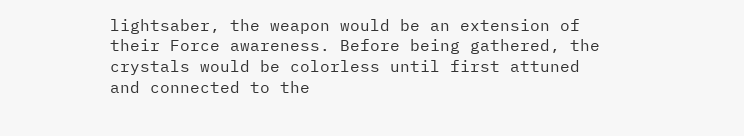lightsaber, the weapon would be an extension of their Force awareness. Before being gathered, the crystals would be colorless until first attuned and connected to the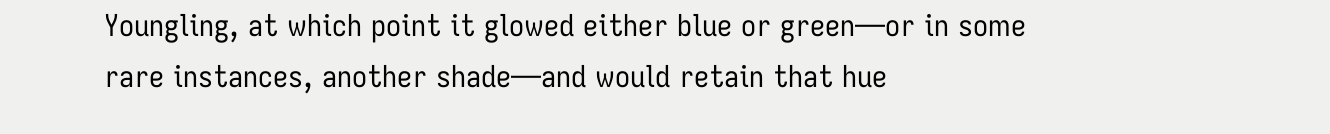Youngling, at which point it glowed either blue or green―or in some rare instances, another shade―and would retain that hue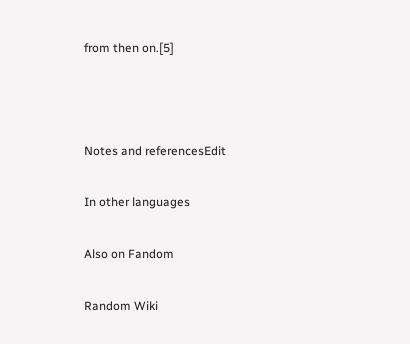from then on.[5]



Notes and referencesEdit

In other languages

Also on Fandom

Random Wiki